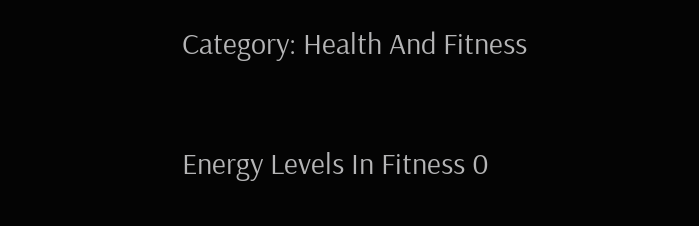Category: Health And Fitness

Energy Levels In Fitness 0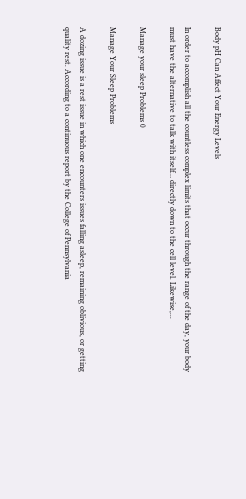Body pH Can Affect Your Energy Levels

In order to accomplish all the countless complex limits that occur through the range of the day, your body must have the alternative to talk with itself… directly down to the cell level. Likewise,...

Manage your sleep Problems 0

Manage Your Sleep Problems

A dozing issue is a rest issue in which one encounters issues falling asleep, remaining oblivious, or getting quality rest. According to a continuous report by the College of Pennsylvania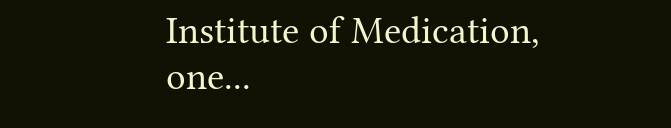Institute of Medication, one...